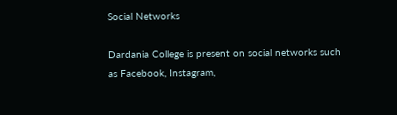Social Networks

Dardania College is present on social networks such as Facebook, Instagram,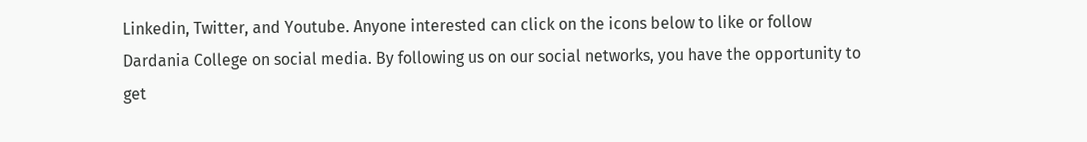Linkedin, Twitter, and Youtube. Anyone interested can click on the icons below to like or follow Dardania College on social media. By following us on our social networks, you have the opportunity to get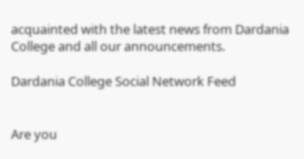acquainted with the latest news from Dardania College and all our announcements.

Dardania College Social Network Feed


Are you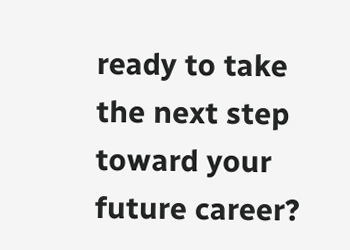ready to take the next step toward your future career?